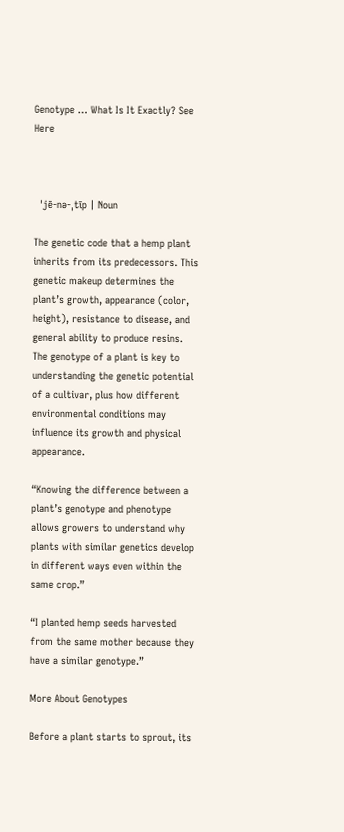Genotype … What Is It Exactly? See Here



  ˈjē-nə-ˌtīp | Noun

The genetic code that a hemp plant inherits from its predecessors. This genetic makeup determines the plant’s growth, appearance (color, height), resistance to disease, and general ability to produce resins. The genotype of a plant is key to understanding the genetic potential of a cultivar, plus how different environmental conditions may influence its growth and physical appearance.

“Knowing the difference between a plant’s genotype and phenotype allows growers to understand why plants with similar genetics develop in different ways even within the same crop.”

“I planted hemp seeds harvested from the same mother because they have a similar genotype.”

More About Genotypes

Before a plant starts to sprout, its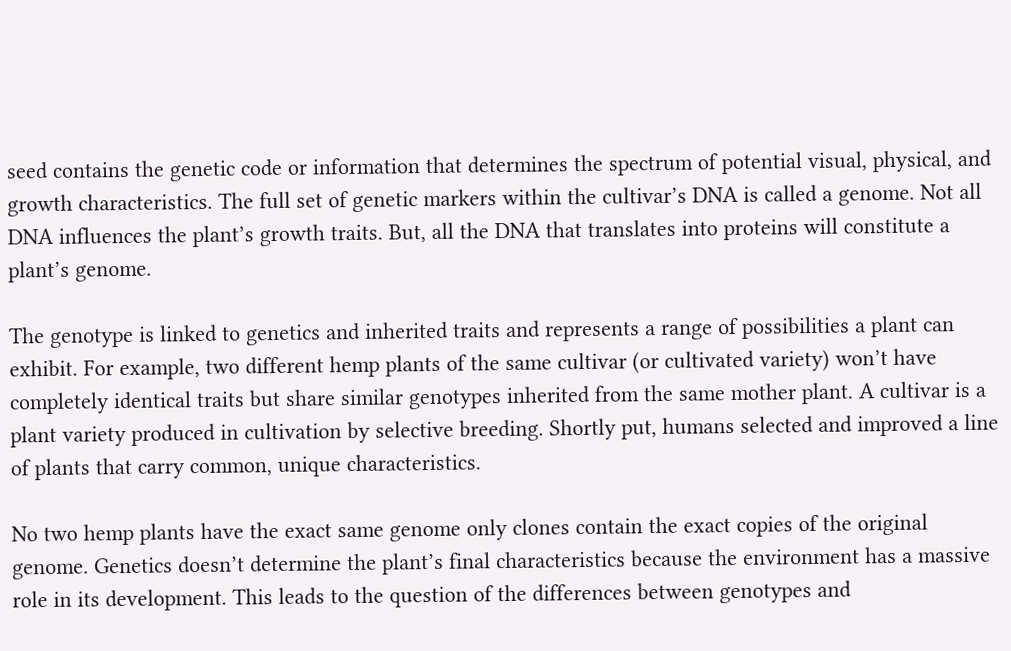seed contains the genetic code or information that determines the spectrum of potential visual, physical, and growth characteristics. The full set of genetic markers within the cultivar’s DNA is called a genome. Not all DNA influences the plant’s growth traits. But, all the DNA that translates into proteins will constitute a plant’s genome.

The genotype is linked to genetics and inherited traits and represents a range of possibilities a plant can exhibit. For example, two different hemp plants of the same cultivar (or cultivated variety) won’t have completely identical traits but share similar genotypes inherited from the same mother plant. A cultivar is a plant variety produced in cultivation by selective breeding. Shortly put, humans selected and improved a line of plants that carry common, unique characteristics.

No two hemp plants have the exact same genome only clones contain the exact copies of the original genome. Genetics doesn’t determine the plant’s final characteristics because the environment has a massive role in its development. This leads to the question of the differences between genotypes and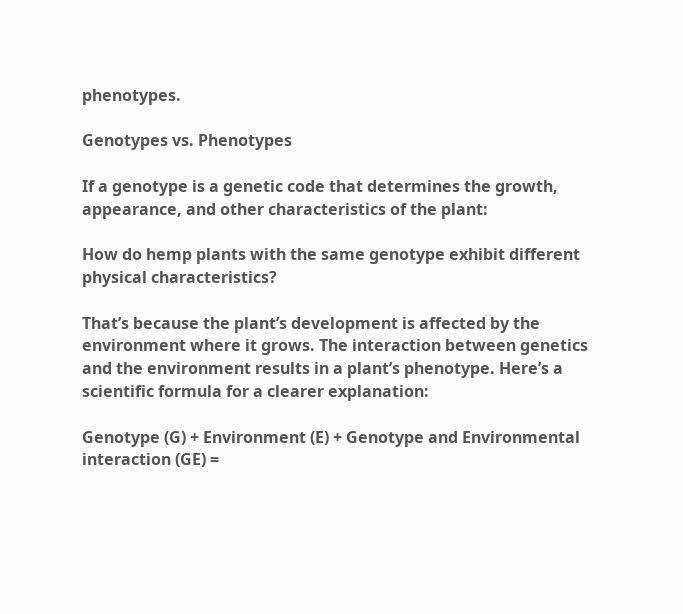phenotypes.

Genotypes vs. Phenotypes

If a genotype is a genetic code that determines the growth, appearance, and other characteristics of the plant:

How do hemp plants with the same genotype exhibit different physical characteristics?

That’s because the plant’s development is affected by the environment where it grows. The interaction between genetics and the environment results in a plant’s phenotype. Here’s a scientific formula for a clearer explanation:

Genotype (G) + Environment (E) + Genotype and Environmental interaction (GE) =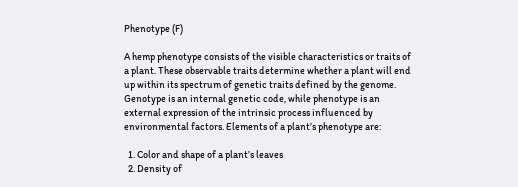Phenotype (F)

A hemp phenotype consists of the visible characteristics or traits of a plant. These observable traits determine whether a plant will end up within its spectrum of genetic traits defined by the genome. Genotype is an internal genetic code, while phenotype is an external expression of the intrinsic process influenced by environmental factors. Elements of a plant’s phenotype are:

  1. Color and shape of a plant’s leaves
  2. Density of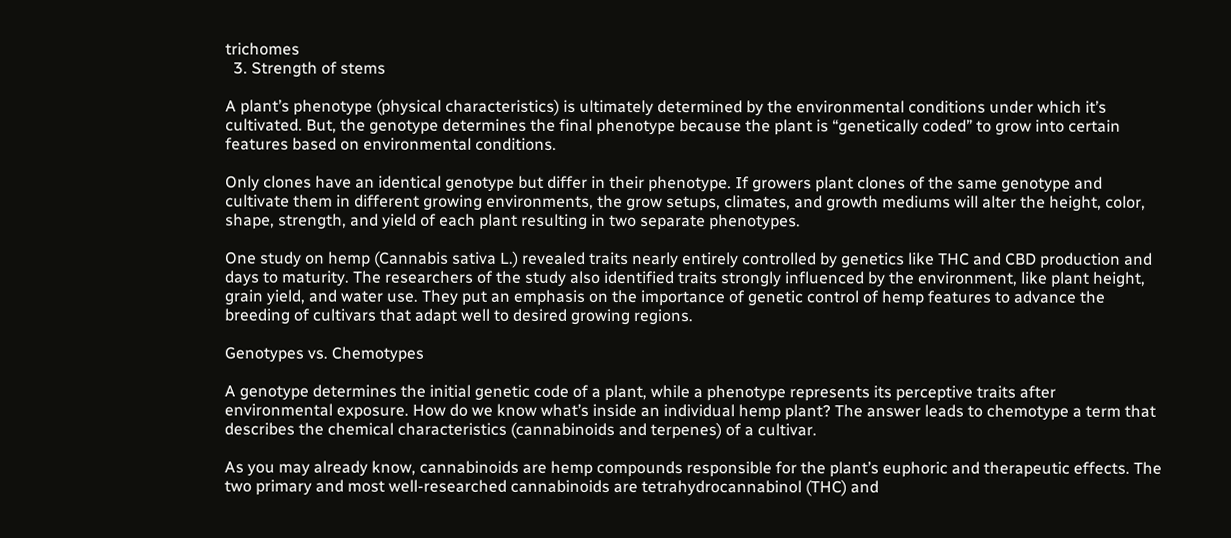trichomes
  3. Strength of stems

A plant’s phenotype (physical characteristics) is ultimately determined by the environmental conditions under which it’s cultivated. But, the genotype determines the final phenotype because the plant is “genetically coded” to grow into certain features based on environmental conditions.

Only clones have an identical genotype but differ in their phenotype. If growers plant clones of the same genotype and cultivate them in different growing environments, the grow setups, climates, and growth mediums will alter the height, color, shape, strength, and yield of each plant resulting in two separate phenotypes.

One study on hemp (Cannabis sativa L.) revealed traits nearly entirely controlled by genetics like THC and CBD production and days to maturity. The researchers of the study also identified traits strongly influenced by the environment, like plant height, grain yield, and water use. They put an emphasis on the importance of genetic control of hemp features to advance the breeding of cultivars that adapt well to desired growing regions.

Genotypes vs. Chemotypes

A genotype determines the initial genetic code of a plant, while a phenotype represents its perceptive traits after environmental exposure. How do we know what’s inside an individual hemp plant? The answer leads to chemotype a term that describes the chemical characteristics (cannabinoids and terpenes) of a cultivar.

As you may already know, cannabinoids are hemp compounds responsible for the plant’s euphoric and therapeutic effects. The two primary and most well-researched cannabinoids are tetrahydrocannabinol (THC) and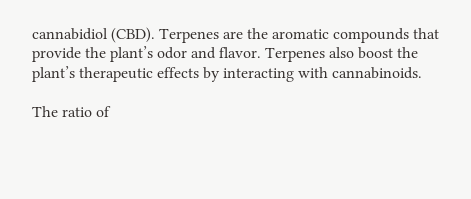cannabidiol (CBD). Terpenes are the aromatic compounds that provide the plant’s odor and flavor. Terpenes also boost the plant’s therapeutic effects by interacting with cannabinoids.

The ratio of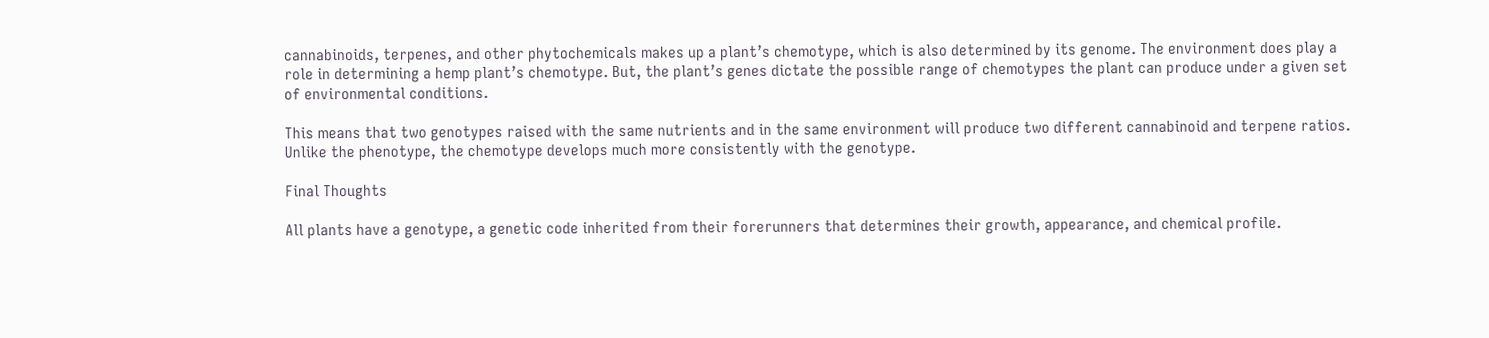cannabinoids, terpenes, and other phytochemicals makes up a plant’s chemotype, which is also determined by its genome. The environment does play a role in determining a hemp plant’s chemotype. But, the plant’s genes dictate the possible range of chemotypes the plant can produce under a given set of environmental conditions.

This means that two genotypes raised with the same nutrients and in the same environment will produce two different cannabinoid and terpene ratios. Unlike the phenotype, the chemotype develops much more consistently with the genotype.

Final Thoughts

All plants have a genotype, a genetic code inherited from their forerunners that determines their growth, appearance, and chemical profile.